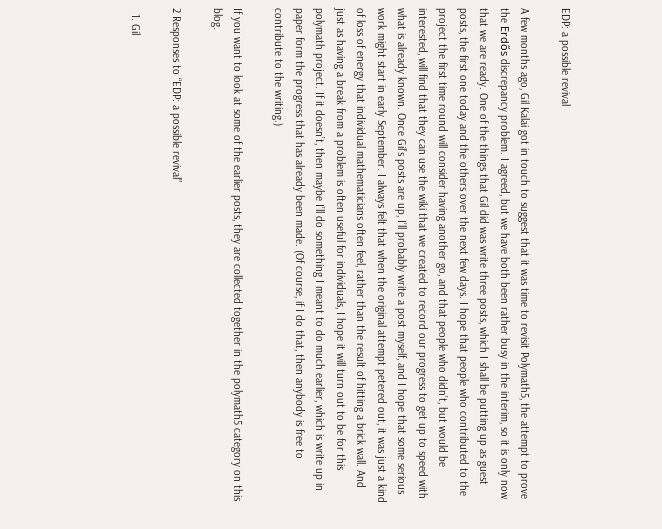EDP: a possible revival

A few months ago, Gil Kalai got in touch to suggest that it was time to revisit Polymath5, the attempt to prove the Erdős discrepancy problem. I agreed, but we have both been rather busy in the interim, so it is only now that we are ready. One of the things that Gil did was write three posts, which I shall be putting up as guest posts, the first one today and the others over the next few days. I hope that people who contributed to the project the first time round will consider having another go, and that people who didn’t, but would be interested, will find that they can use the wiki that we created to record our progress to get up to speed with what is already known. Once Gil’s posts are up, I’ll probably write a post myself, and I hope that some serious work might start in early September. I always felt that when the original attempt petered out, it was just a kind of loss of energy that individual mathematicians often feel, rather than the result of hitting a brick wall. And just as having a break from a problem is often useful for individuals, I hope it will turn out to be for this polymath project. If it doesn’t, then maybe I’ll do something I meant to do much earlier, which is write up in paper form the progress that has already been made. (Of course, if I do that, then anybody is free to contribute to the writing.)

If you want to look at some of the earlier posts, they are collected together in the polymath5 category on this blog.

2 Responses to “EDP: a possible revival”

  1. Gil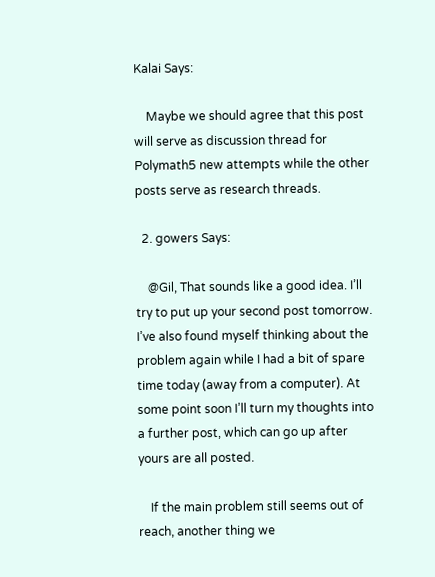Kalai Says:

    Maybe we should agree that this post will serve as discussion thread for Polymath5 new attempts while the other posts serve as research threads.

  2. gowers Says:

    @Gil, That sounds like a good idea. I’ll try to put up your second post tomorrow. I’ve also found myself thinking about the problem again while I had a bit of spare time today (away from a computer). At some point soon I’ll turn my thoughts into a further post, which can go up after yours are all posted.

    If the main problem still seems out of reach, another thing we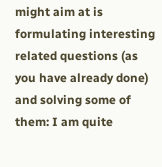might aim at is formulating interesting related questions (as you have already done) and solving some of them: I am quite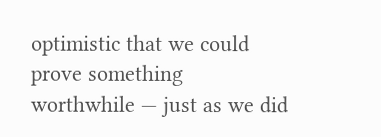optimistic that we could prove something worthwhile — just as we did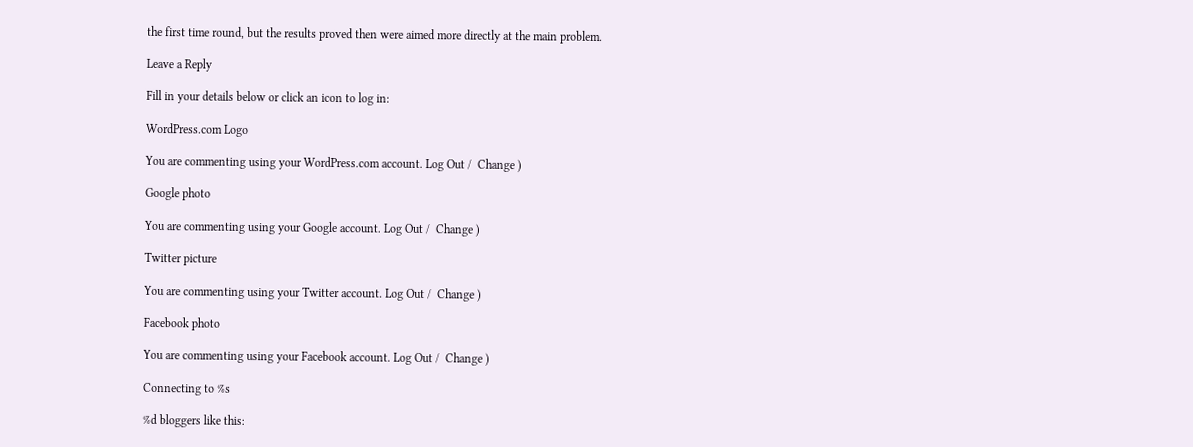the first time round, but the results proved then were aimed more directly at the main problem.

Leave a Reply

Fill in your details below or click an icon to log in:

WordPress.com Logo

You are commenting using your WordPress.com account. Log Out /  Change )

Google photo

You are commenting using your Google account. Log Out /  Change )

Twitter picture

You are commenting using your Twitter account. Log Out /  Change )

Facebook photo

You are commenting using your Facebook account. Log Out /  Change )

Connecting to %s

%d bloggers like this: